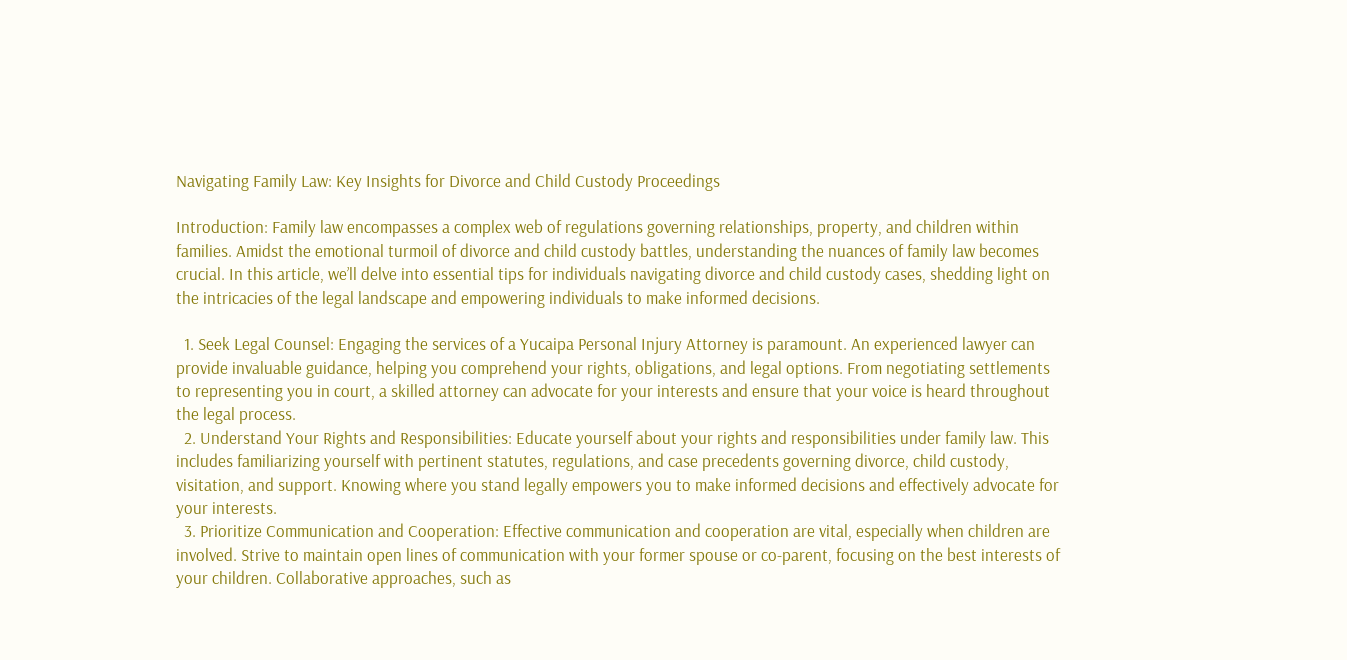Navigating Family Law: Key Insights for Divorce and Child Custody Proceedings

Introduction: Family law encompasses a complex web of regulations governing relationships, property, and children within families. Amidst the emotional turmoil of divorce and child custody battles, understanding the nuances of family law becomes crucial. In this article, we’ll delve into essential tips for individuals navigating divorce and child custody cases, shedding light on the intricacies of the legal landscape and empowering individuals to make informed decisions.

  1. Seek Legal Counsel: Engaging the services of a Yucaipa Personal Injury Attorney is paramount. An experienced lawyer can provide invaluable guidance, helping you comprehend your rights, obligations, and legal options. From negotiating settlements to representing you in court, a skilled attorney can advocate for your interests and ensure that your voice is heard throughout the legal process.
  2. Understand Your Rights and Responsibilities: Educate yourself about your rights and responsibilities under family law. This includes familiarizing yourself with pertinent statutes, regulations, and case precedents governing divorce, child custody, visitation, and support. Knowing where you stand legally empowers you to make informed decisions and effectively advocate for your interests.
  3. Prioritize Communication and Cooperation: Effective communication and cooperation are vital, especially when children are involved. Strive to maintain open lines of communication with your former spouse or co-parent, focusing on the best interests of your children. Collaborative approaches, such as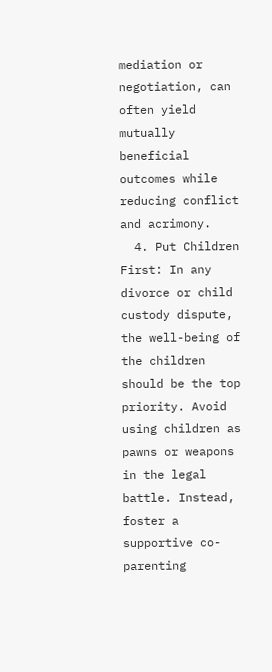mediation or negotiation, can often yield mutually beneficial outcomes while reducing conflict and acrimony.
  4. Put Children First: In any divorce or child custody dispute, the well-being of the children should be the top priority. Avoid using children as pawns or weapons in the legal battle. Instead, foster a supportive co-parenting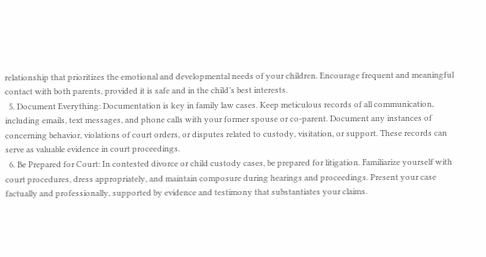relationship that prioritizes the emotional and developmental needs of your children. Encourage frequent and meaningful contact with both parents, provided it is safe and in the child’s best interests.
  5. Document Everything: Documentation is key in family law cases. Keep meticulous records of all communication, including emails, text messages, and phone calls with your former spouse or co-parent. Document any instances of concerning behavior, violations of court orders, or disputes related to custody, visitation, or support. These records can serve as valuable evidence in court proceedings.
  6. Be Prepared for Court: In contested divorce or child custody cases, be prepared for litigation. Familiarize yourself with court procedures, dress appropriately, and maintain composure during hearings and proceedings. Present your case factually and professionally, supported by evidence and testimony that substantiates your claims.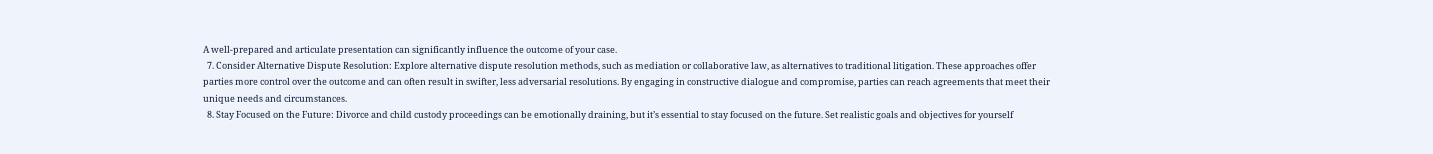A well-prepared and articulate presentation can significantly influence the outcome of your case.
  7. Consider Alternative Dispute Resolution: Explore alternative dispute resolution methods, such as mediation or collaborative law, as alternatives to traditional litigation. These approaches offer parties more control over the outcome and can often result in swifter, less adversarial resolutions. By engaging in constructive dialogue and compromise, parties can reach agreements that meet their unique needs and circumstances.
  8. Stay Focused on the Future: Divorce and child custody proceedings can be emotionally draining, but it’s essential to stay focused on the future. Set realistic goals and objectives for yourself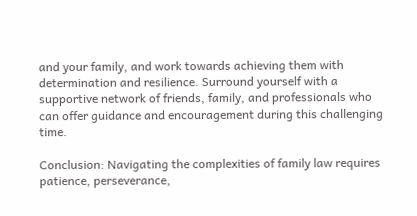and your family, and work towards achieving them with determination and resilience. Surround yourself with a supportive network of friends, family, and professionals who can offer guidance and encouragement during this challenging time.

Conclusion: Navigating the complexities of family law requires patience, perseverance,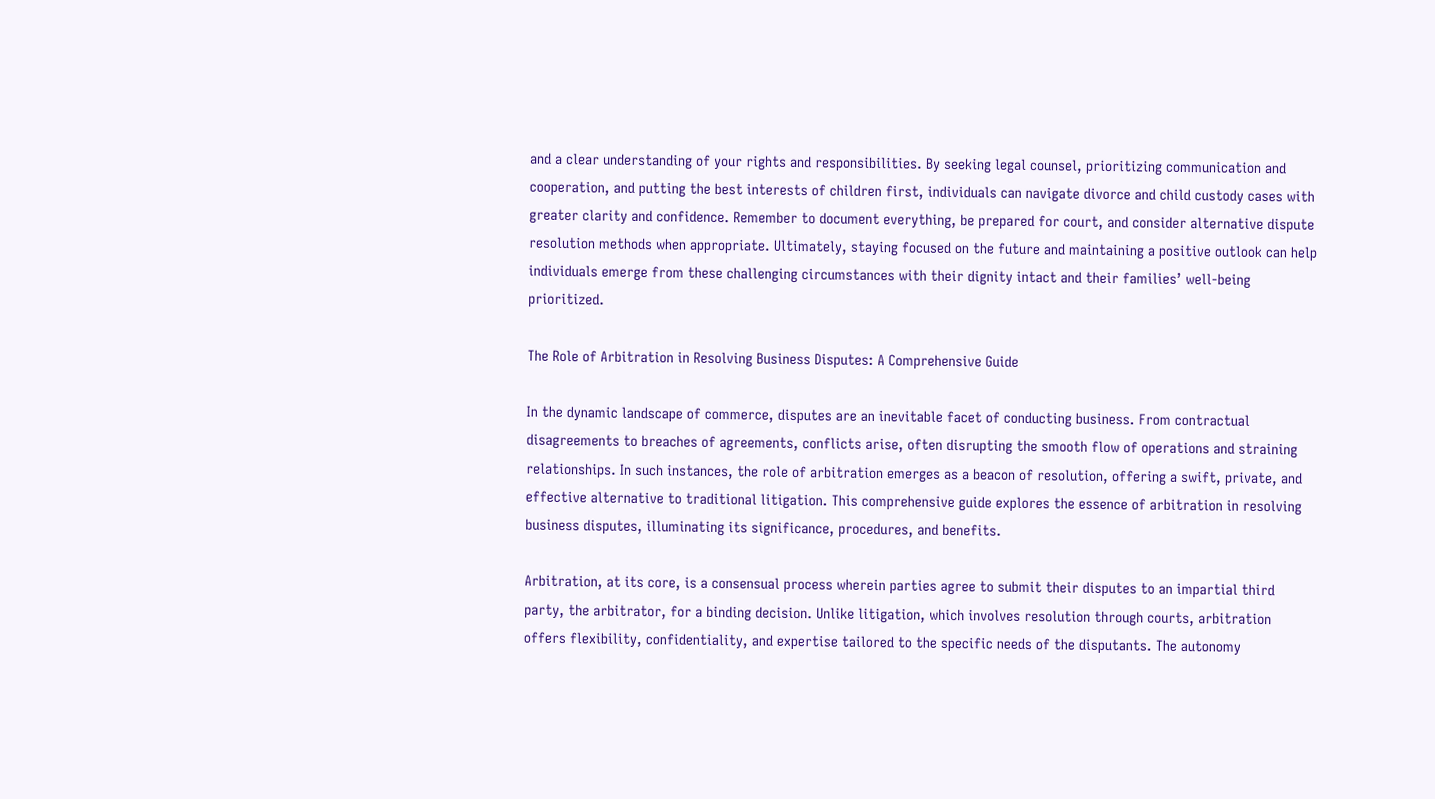and a clear understanding of your rights and responsibilities. By seeking legal counsel, prioritizing communication and cooperation, and putting the best interests of children first, individuals can navigate divorce and child custody cases with greater clarity and confidence. Remember to document everything, be prepared for court, and consider alternative dispute resolution methods when appropriate. Ultimately, staying focused on the future and maintaining a positive outlook can help individuals emerge from these challenging circumstances with their dignity intact and their families’ well-being prioritized.

The Role of Arbitration in Resolving Business Disputes: A Comprehensive Guide

In the dynamic landscape of commerce, disputes are an inevitable facet of conducting business. From contractual disagreements to breaches of agreements, conflicts arise, often disrupting the smooth flow of operations and straining relationships. In such instances, the role of arbitration emerges as a beacon of resolution, offering a swift, private, and effective alternative to traditional litigation. This comprehensive guide explores the essence of arbitration in resolving business disputes, illuminating its significance, procedures, and benefits.

Arbitration, at its core, is a consensual process wherein parties agree to submit their disputes to an impartial third party, the arbitrator, for a binding decision. Unlike litigation, which involves resolution through courts, arbitration offers flexibility, confidentiality, and expertise tailored to the specific needs of the disputants. The autonomy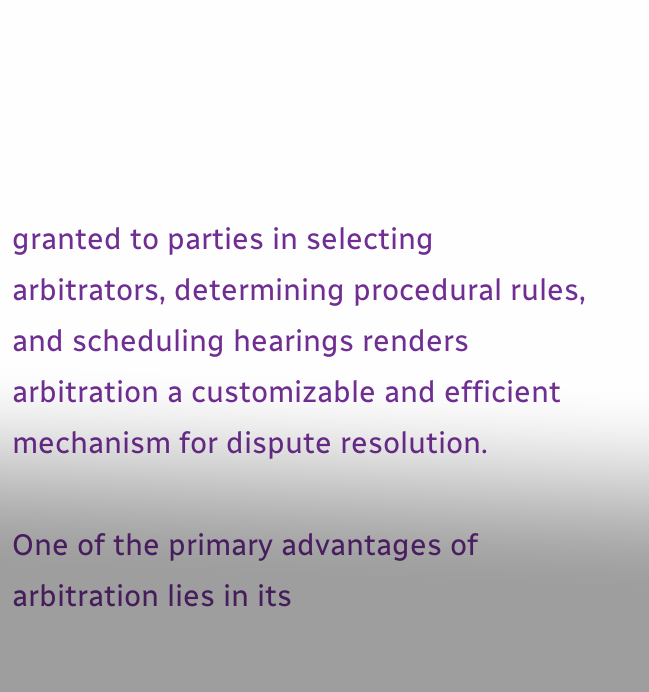granted to parties in selecting arbitrators, determining procedural rules, and scheduling hearings renders arbitration a customizable and efficient mechanism for dispute resolution.

One of the primary advantages of arbitration lies in its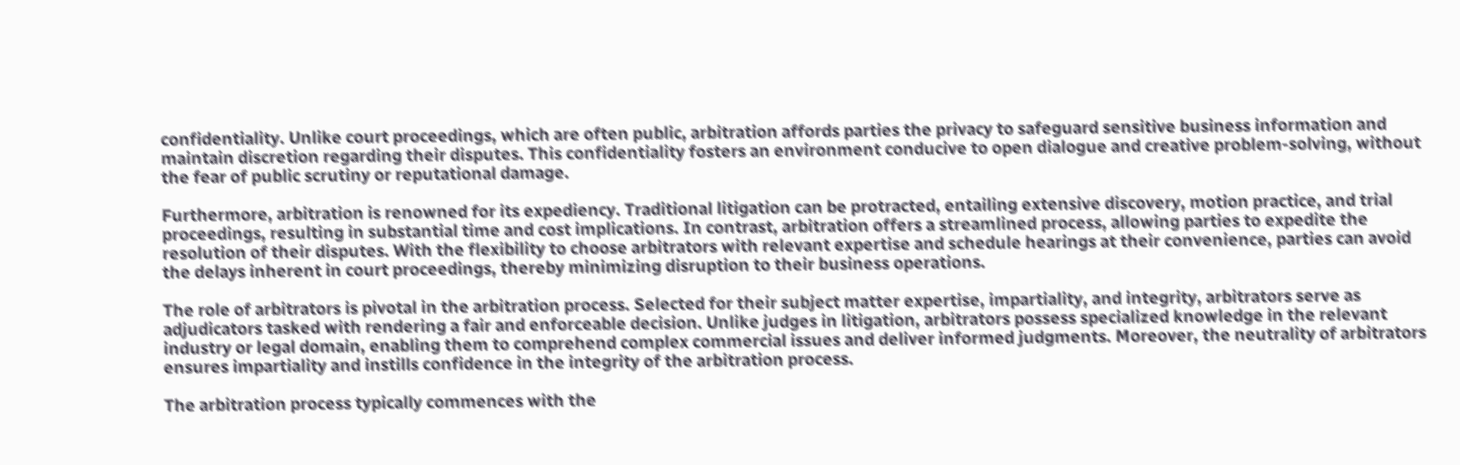confidentiality. Unlike court proceedings, which are often public, arbitration affords parties the privacy to safeguard sensitive business information and maintain discretion regarding their disputes. This confidentiality fosters an environment conducive to open dialogue and creative problem-solving, without the fear of public scrutiny or reputational damage.

Furthermore, arbitration is renowned for its expediency. Traditional litigation can be protracted, entailing extensive discovery, motion practice, and trial proceedings, resulting in substantial time and cost implications. In contrast, arbitration offers a streamlined process, allowing parties to expedite the resolution of their disputes. With the flexibility to choose arbitrators with relevant expertise and schedule hearings at their convenience, parties can avoid the delays inherent in court proceedings, thereby minimizing disruption to their business operations.

The role of arbitrators is pivotal in the arbitration process. Selected for their subject matter expertise, impartiality, and integrity, arbitrators serve as adjudicators tasked with rendering a fair and enforceable decision. Unlike judges in litigation, arbitrators possess specialized knowledge in the relevant industry or legal domain, enabling them to comprehend complex commercial issues and deliver informed judgments. Moreover, the neutrality of arbitrators ensures impartiality and instills confidence in the integrity of the arbitration process.

The arbitration process typically commences with the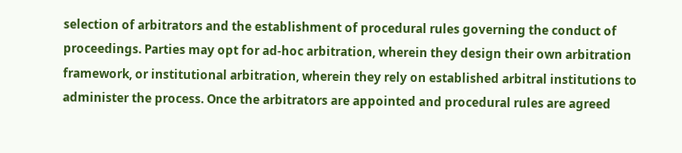selection of arbitrators and the establishment of procedural rules governing the conduct of proceedings. Parties may opt for ad-hoc arbitration, wherein they design their own arbitration framework, or institutional arbitration, wherein they rely on established arbitral institutions to administer the process. Once the arbitrators are appointed and procedural rules are agreed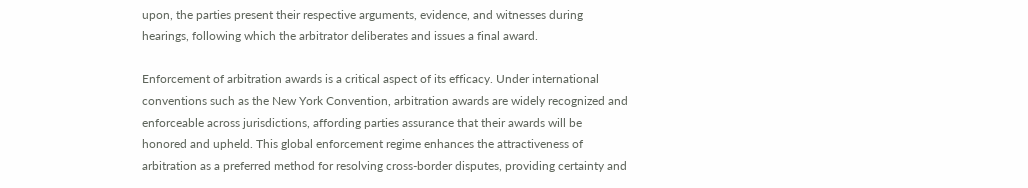upon, the parties present their respective arguments, evidence, and witnesses during hearings, following which the arbitrator deliberates and issues a final award.

Enforcement of arbitration awards is a critical aspect of its efficacy. Under international conventions such as the New York Convention, arbitration awards are widely recognized and enforceable across jurisdictions, affording parties assurance that their awards will be honored and upheld. This global enforcement regime enhances the attractiveness of arbitration as a preferred method for resolving cross-border disputes, providing certainty and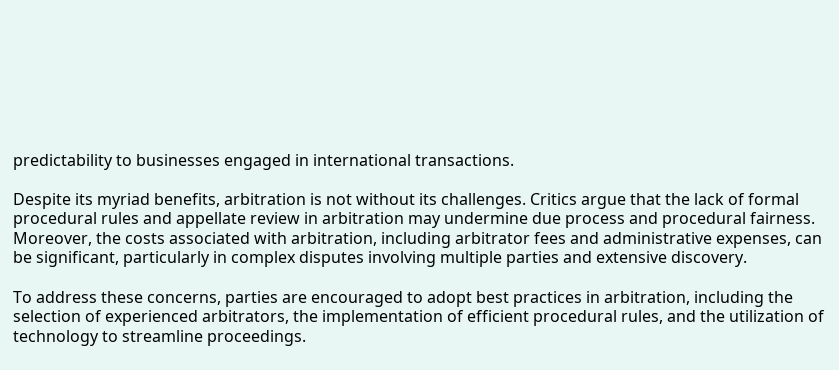predictability to businesses engaged in international transactions.

Despite its myriad benefits, arbitration is not without its challenges. Critics argue that the lack of formal procedural rules and appellate review in arbitration may undermine due process and procedural fairness. Moreover, the costs associated with arbitration, including arbitrator fees and administrative expenses, can be significant, particularly in complex disputes involving multiple parties and extensive discovery.

To address these concerns, parties are encouraged to adopt best practices in arbitration, including the selection of experienced arbitrators, the implementation of efficient procedural rules, and the utilization of technology to streamline proceedings.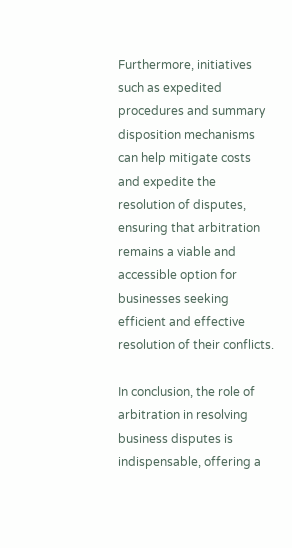Furthermore, initiatives such as expedited procedures and summary disposition mechanisms can help mitigate costs and expedite the resolution of disputes, ensuring that arbitration remains a viable and accessible option for businesses seeking efficient and effective resolution of their conflicts.

In conclusion, the role of arbitration in resolving business disputes is indispensable, offering a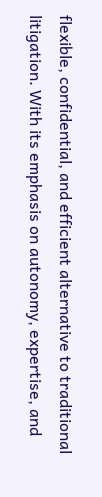flexible, confidential, and efficient alternative to traditional litigation. With its emphasis on autonomy, expertise, and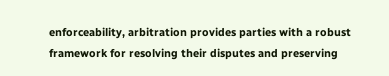enforceability, arbitration provides parties with a robust framework for resolving their disputes and preserving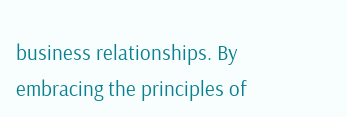business relationships. By embracing the principles of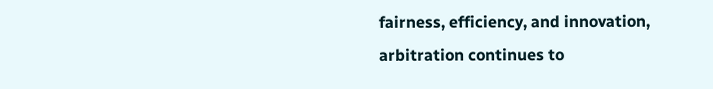fairness, efficiency, and innovation, arbitration continues to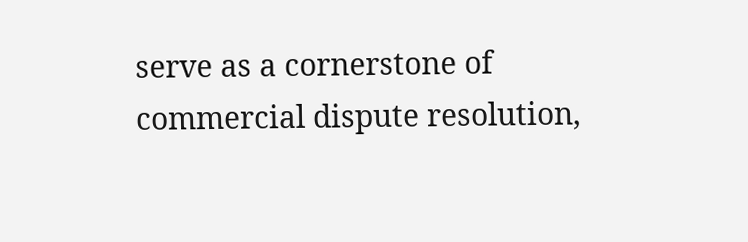serve as a cornerstone of commercial dispute resolution,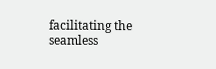facilitating the seamless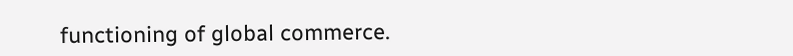functioning of global commerce.